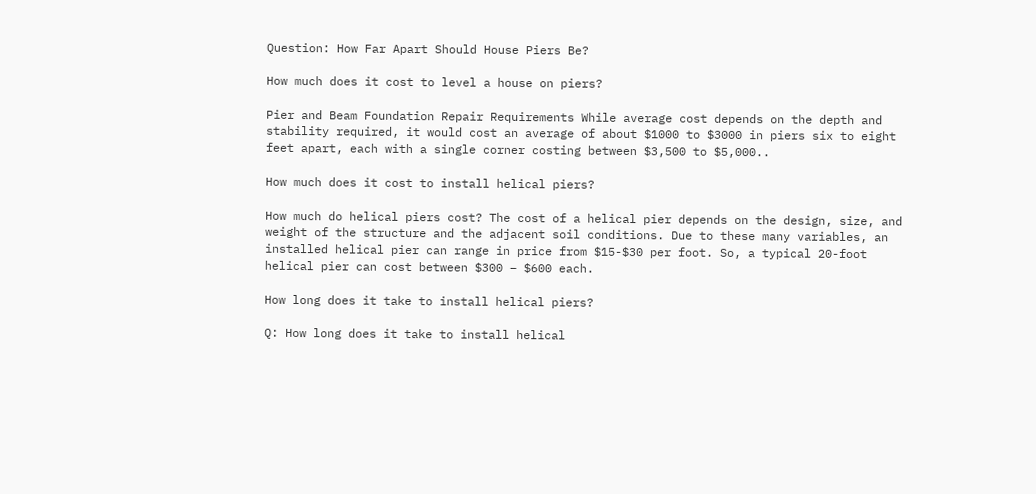Question: How Far Apart Should House Piers Be?

How much does it cost to level a house on piers?

Pier and Beam Foundation Repair Requirements While average cost depends on the depth and stability required, it would cost an average of about $1000 to $3000 in piers six to eight feet apart, each with a single corner costing between $3,500 to $5,000..

How much does it cost to install helical piers?

How much do helical piers cost? The cost of a helical pier depends on the design, size, and weight of the structure and the adjacent soil conditions. Due to these many variables, an installed helical pier can range in price from $15-$30 per foot. So, a typical 20-foot helical pier can cost between $300 – $600 each.

How long does it take to install helical piers?

Q: How long does it take to install helical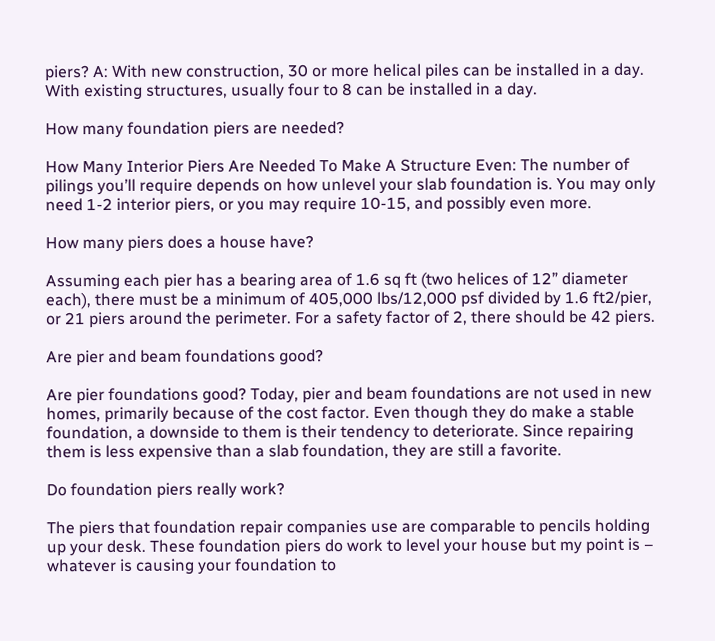piers? A: With new construction, 30 or more helical piles can be installed in a day. With existing structures, usually four to 8 can be installed in a day.

How many foundation piers are needed?

How Many Interior Piers Are Needed To Make A Structure Even: The number of pilings you’ll require depends on how unlevel your slab foundation is. You may only need 1-2 interior piers, or you may require 10-15, and possibly even more.

How many piers does a house have?

Assuming each pier has a bearing area of 1.6 sq ft (two helices of 12” diameter each), there must be a minimum of 405,000 lbs/12,000 psf divided by 1.6 ft2/pier, or 21 piers around the perimeter. For a safety factor of 2, there should be 42 piers.

Are pier and beam foundations good?

Are pier foundations good? Today, pier and beam foundations are not used in new homes, primarily because of the cost factor. Even though they do make a stable foundation, a downside to them is their tendency to deteriorate. Since repairing them is less expensive than a slab foundation, they are still a favorite.

Do foundation piers really work?

The piers that foundation repair companies use are comparable to pencils holding up your desk. These foundation piers do work to level your house but my point is – whatever is causing your foundation to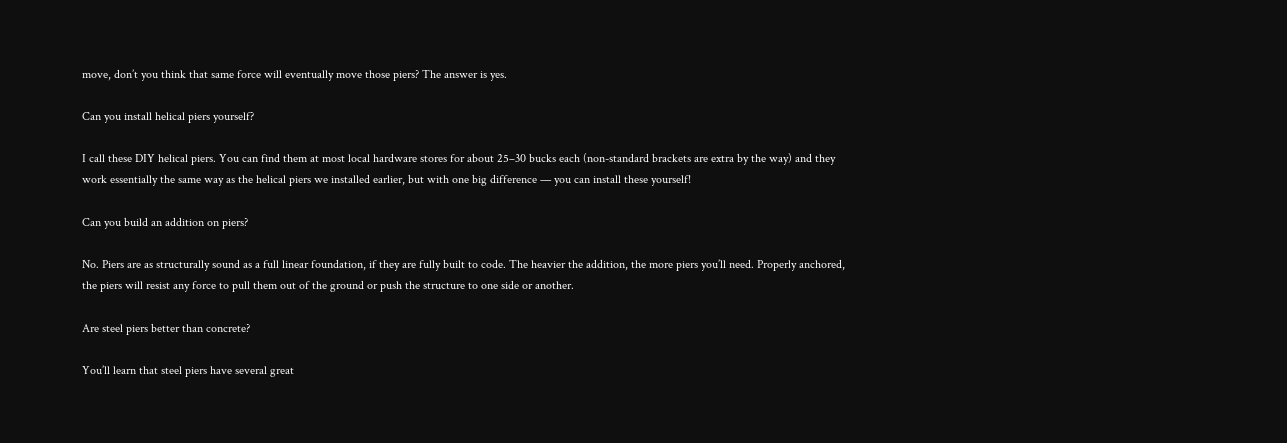move, don’t you think that same force will eventually move those piers? The answer is yes.

Can you install helical piers yourself?

I call these DIY helical piers. You can find them at most local hardware stores for about 25–30 bucks each (non-standard brackets are extra by the way) and they work essentially the same way as the helical piers we installed earlier, but with one big difference — you can install these yourself!

Can you build an addition on piers?

No. Piers are as structurally sound as a full linear foundation, if they are fully built to code. The heavier the addition, the more piers you’ll need. Properly anchored, the piers will resist any force to pull them out of the ground or push the structure to one side or another.

Are steel piers better than concrete?

You’ll learn that steel piers have several great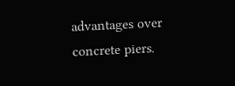advantages over concrete piers.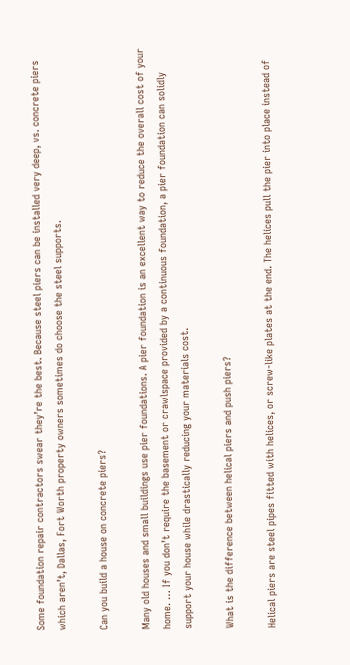Some foundation repair contractors swear they’re the best. Because steel piers can be installed very deep, vs. concrete piers which aren’t, Dallas, Fort Worth property owners sometimes do choose the steel supports.

Can you build a house on concrete piers?

Many old houses and small buildings use pier foundations. A pier foundation is an excellent way to reduce the overall cost of your home. … If you don’t require the basement or crawlspace provided by a continuous foundation, a pier foundation can solidly support your house while drastically reducing your materials cost.

What is the difference between helical piers and push piers?

Helical piers are steel pipes fitted with helices, or screw-like plates at the end. The helices pull the pier into place instead of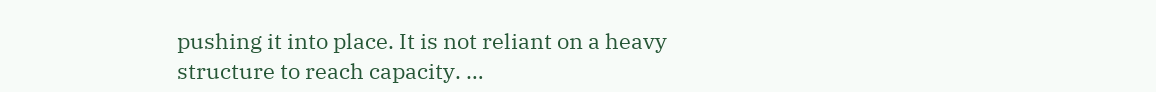pushing it into place. It is not reliant on a heavy structure to reach capacity. …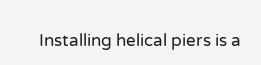Installing helical piers is a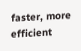faster, more efficient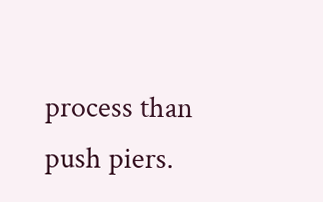process than push piers.